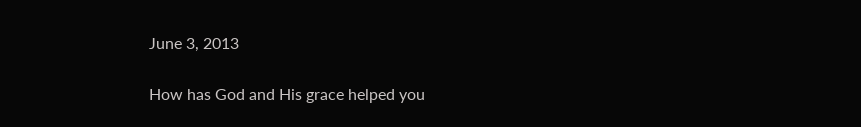June 3, 2013

How has God and His grace helped you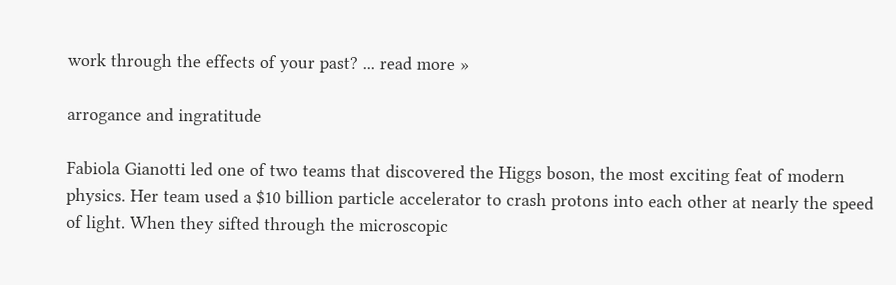work through the effects of your past? ... read more »

arrogance and ingratitude

Fabiola Gianotti led one of two teams that discovered the Higgs boson, the most exciting feat of modern physics. Her team used a $10 billion particle accelerator to crash protons into each other at nearly the speed of light. When they sifted through the microscopic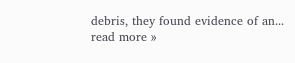debris, they found evidence of an... read more »